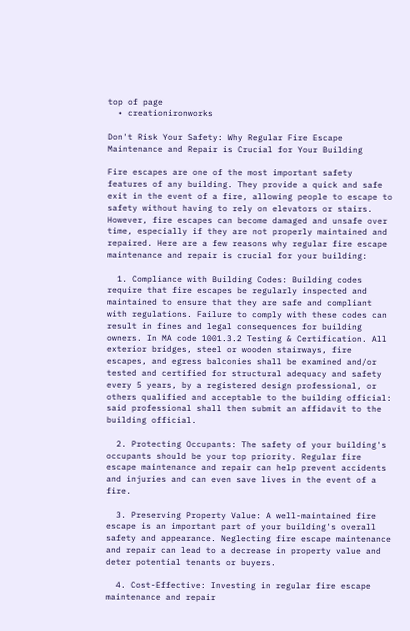top of page
  • creationironworks

Don't Risk Your Safety: Why Regular Fire Escape Maintenance and Repair is Crucial for Your Building

Fire escapes are one of the most important safety features of any building. They provide a quick and safe exit in the event of a fire, allowing people to escape to safety without having to rely on elevators or stairs. However, fire escapes can become damaged and unsafe over time, especially if they are not properly maintained and repaired. Here are a few reasons why regular fire escape maintenance and repair is crucial for your building:

  1. Compliance with Building Codes: Building codes require that fire escapes be regularly inspected and maintained to ensure that they are safe and compliant with regulations. Failure to comply with these codes can result in fines and legal consequences for building owners. In MA code 1001.3.2 Testing & Certification. All exterior bridges, steel or wooden stairways, fire escapes, and egress balconies shall be examined and/or tested and certified for structural adequacy and safety every 5 years, by a registered design professional, or others qualified and acceptable to the building official: said professional shall then submit an affidavit to the building official.

  2. Protecting Occupants: The safety of your building's occupants should be your top priority. Regular fire escape maintenance and repair can help prevent accidents and injuries and can even save lives in the event of a fire.

  3. Preserving Property Value: A well-maintained fire escape is an important part of your building's overall safety and appearance. Neglecting fire escape maintenance and repair can lead to a decrease in property value and deter potential tenants or buyers.

  4. Cost-Effective: Investing in regular fire escape maintenance and repair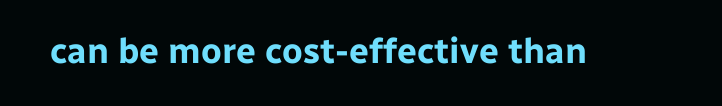can be more cost-effective than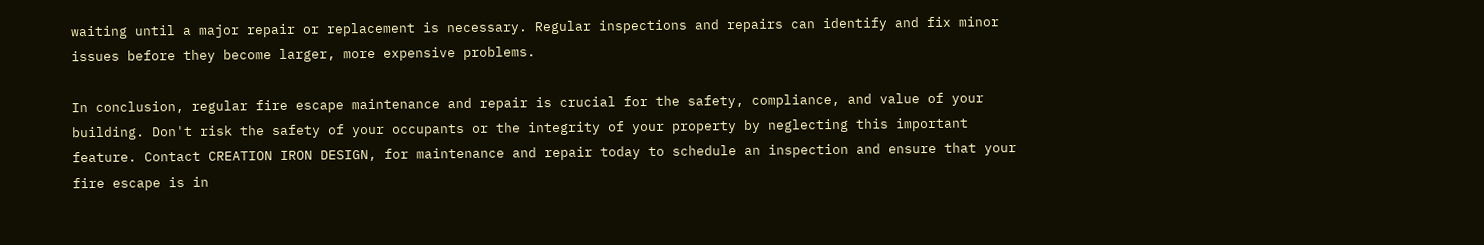waiting until a major repair or replacement is necessary. Regular inspections and repairs can identify and fix minor issues before they become larger, more expensive problems.

In conclusion, regular fire escape maintenance and repair is crucial for the safety, compliance, and value of your building. Don't risk the safety of your occupants or the integrity of your property by neglecting this important feature. Contact CREATION IRON DESIGN, for maintenance and repair today to schedule an inspection and ensure that your fire escape is in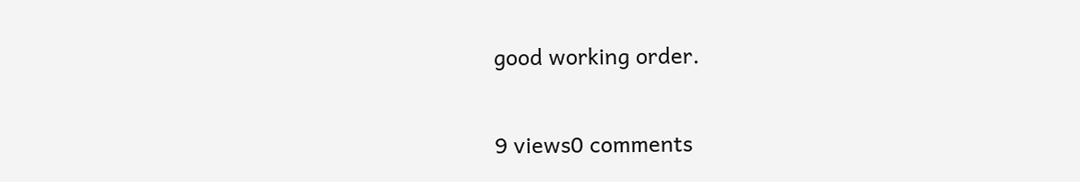good working order.

9 views0 comments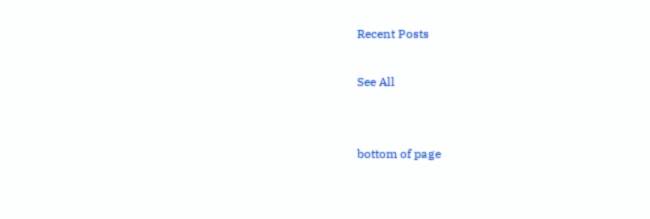Recent Posts

See All


bottom of page